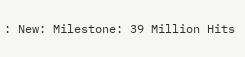: New: Milestone: 39 Million Hits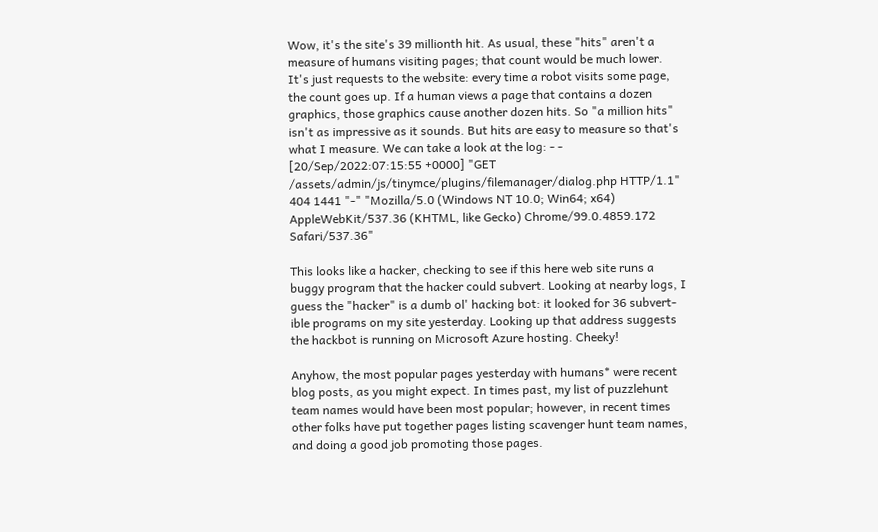Wow, it's the site's 39 millionth hit. As usual, these "hits" aren't a measure of humans visiting pages; that count would be much lower. It's just requests to the website: every time a robot visits some page, the count goes up. If a human views a page that contains a dozen graphics, those graphics cause another dozen hits. So "a million hits" isn't as impressive as it sounds. But hits are easy to measure so that's what I measure. We can take a look at the log: - - [20/Sep/2022:07:15:55 +0000] "GET /assets/admin/js/tinymce/plugins/filemanager/dialog.php HTTP/1.1" 404 1441 "-" "Mozilla/5.0 (Windows NT 10.0; Win64; x64) AppleWebKit/537.36 (KHTML, like Gecko) Chrome/99.0.4859.172 Safari/537.36"

This looks like a hacker, checking to see if this here web site runs a buggy program that the hacker could subvert. Looking at nearby logs, I guess the "hacker" is a dumb ol' hacking bot: it looked for 36 subvert-ible programs on my site yesterday. Looking up that address suggests the hackbot is running on Microsoft Azure hosting. Cheeky!

Anyhow, the most popular pages yesterday with humans* were recent blog posts, as you might expect. In times past, my list of puzzlehunt team names would have been most popular; however, in recent times other folks have put together pages listing scavenger hunt team names, and doing a good job promoting those pages.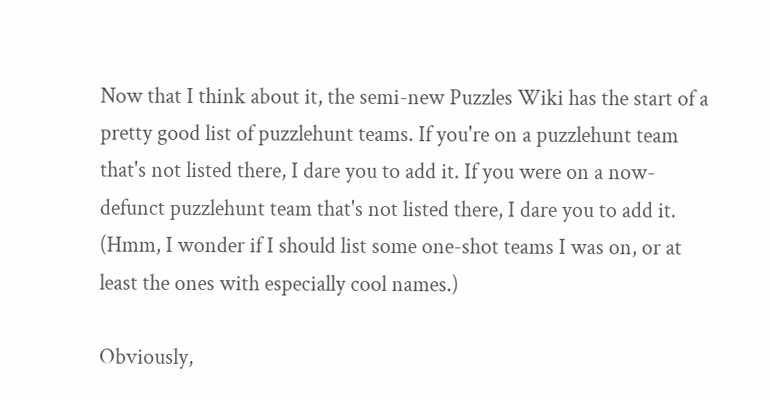Now that I think about it, the semi-new Puzzles Wiki has the start of a pretty good list of puzzlehunt teams. If you're on a puzzlehunt team that's not listed there, I dare you to add it. If you were on a now-defunct puzzlehunt team that's not listed there, I dare you to add it. (Hmm, I wonder if I should list some one-shot teams I was on, or at least the ones with especially cool names.)

Obviously,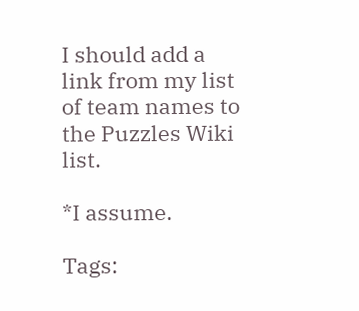I should add a link from my list of team names to the Puzzles Wiki list.

*I assume.

Tags: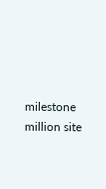milestone million site